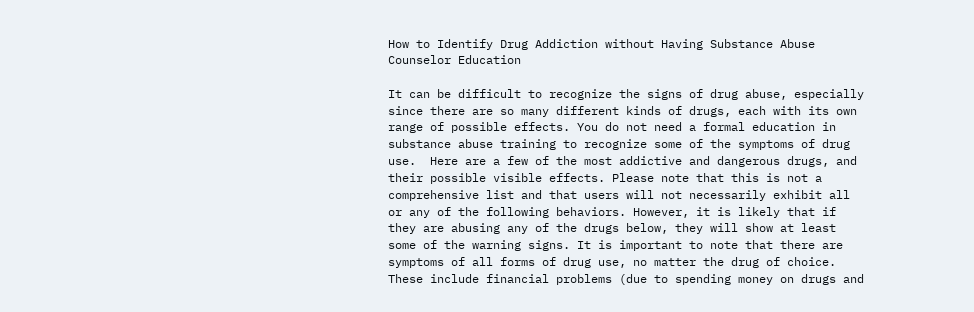How to Identify Drug Addiction without Having Substance Abuse Counselor Education

It can be difficult to recognize the signs of drug abuse, especially since there are so many different kinds of drugs, each with its own range of possible effects. You do not need a formal education in substance abuse training to recognize some of the symptoms of drug use.  Here are a few of the most addictive and dangerous drugs, and their possible visible effects. Please note that this is not a comprehensive list and that users will not necessarily exhibit all or any of the following behaviors. However, it is likely that if they are abusing any of the drugs below, they will show at least some of the warning signs. It is important to note that there are symptoms of all forms of drug use, no matter the drug of choice. These include financial problems (due to spending money on drugs and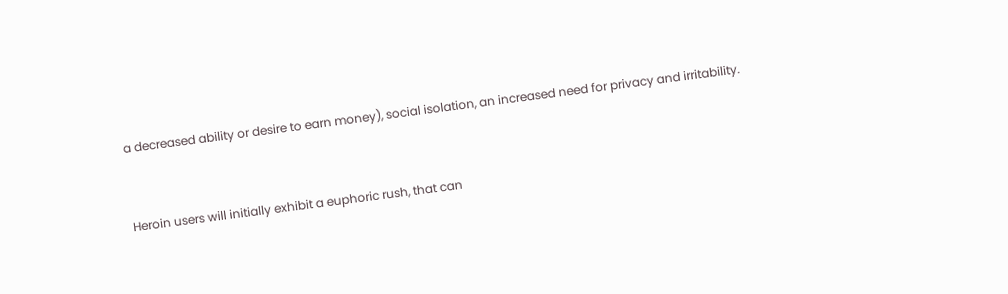a decreased ability or desire to earn money), social isolation, an increased need for privacy and irritability.


Heroin users will initially exhibit a euphoric rush, that can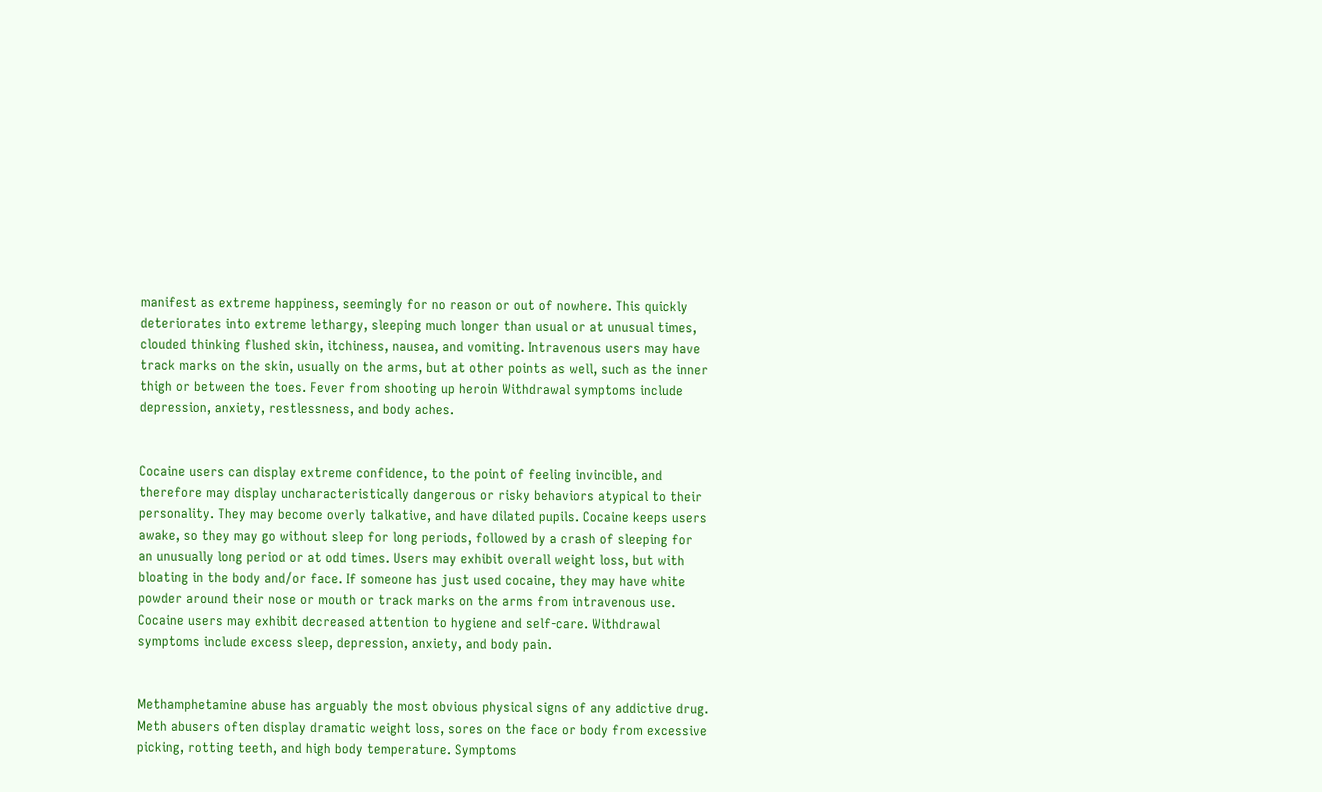manifest as extreme happiness, seemingly for no reason or out of nowhere. This quickly deteriorates into extreme lethargy, sleeping much longer than usual or at unusual times, clouded thinking flushed skin, itchiness, nausea, and vomiting. Intravenous users may have track marks on the skin, usually on the arms, but at other points as well, such as the inner thigh or between the toes. Fever from shooting up heroin Withdrawal symptoms include depression, anxiety, restlessness, and body aches.


Cocaine users can display extreme confidence, to the point of feeling invincible, and therefore may display uncharacteristically dangerous or risky behaviors atypical to their personality. They may become overly talkative, and have dilated pupils. Cocaine keeps users awake, so they may go without sleep for long periods, followed by a crash of sleeping for an unusually long period or at odd times. Users may exhibit overall weight loss, but with bloating in the body and/or face. If someone has just used cocaine, they may have white powder around their nose or mouth or track marks on the arms from intravenous use. Cocaine users may exhibit decreased attention to hygiene and self-care. Withdrawal symptoms include excess sleep, depression, anxiety, and body pain.


Methamphetamine abuse has arguably the most obvious physical signs of any addictive drug. Meth abusers often display dramatic weight loss, sores on the face or body from excessive picking, rotting teeth, and high body temperature. Symptoms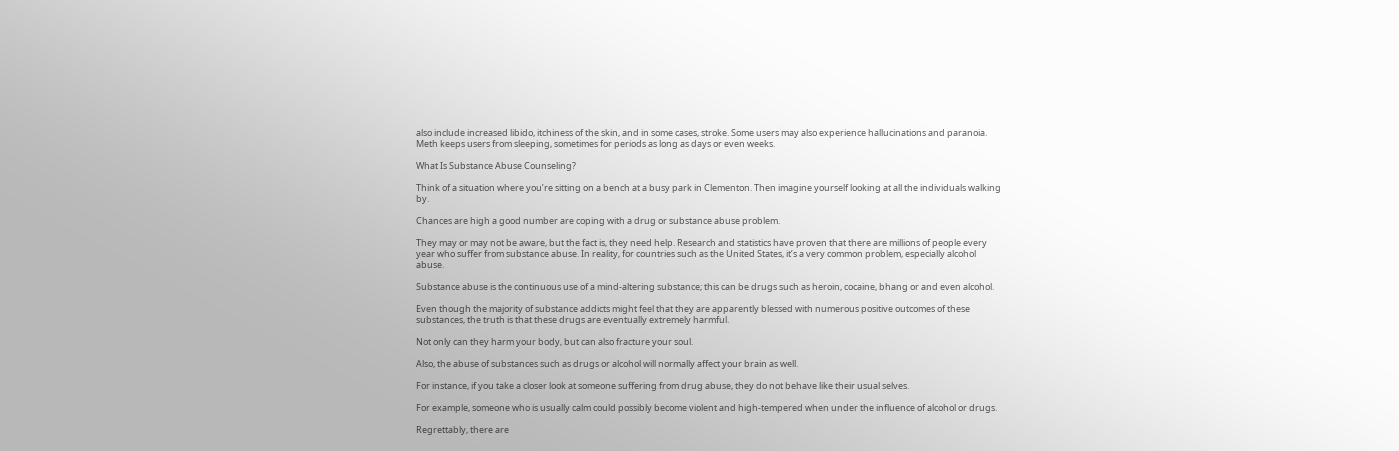also include increased libido, itchiness of the skin, and in some cases, stroke. Some users may also experience hallucinations and paranoia. Meth keeps users from sleeping, sometimes for periods as long as days or even weeks.

What Is Substance Abuse Counseling?

Think of a situation where you’re sitting on a bench at a busy park in Clementon. Then imagine yourself looking at all the individuals walking by.

Chances are high a good number are coping with a drug or substance abuse problem.

They may or may not be aware, but the fact is, they need help. Research and statistics have proven that there are millions of people every year who suffer from substance abuse. In reality, for countries such as the United States, it’s a very common problem, especially alcohol abuse.

Substance abuse is the continuous use of a mind-altering substance; this can be drugs such as heroin, cocaine, bhang or and even alcohol.

Even though the majority of substance addicts might feel that they are apparently blessed with numerous positive outcomes of these substances, the truth is that these drugs are eventually extremely harmful.

Not only can they harm your body, but can also fracture your soul.

Also, the abuse of substances such as drugs or alcohol will normally affect your brain as well.

For instance, if you take a closer look at someone suffering from drug abuse, they do not behave like their usual selves.

For example, someone who is usually calm could possibly become violent and high-tempered when under the influence of alcohol or drugs.

Regrettably, there are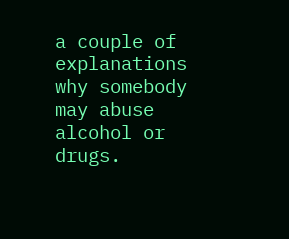a couple of explanations why somebody may abuse alcohol or drugs.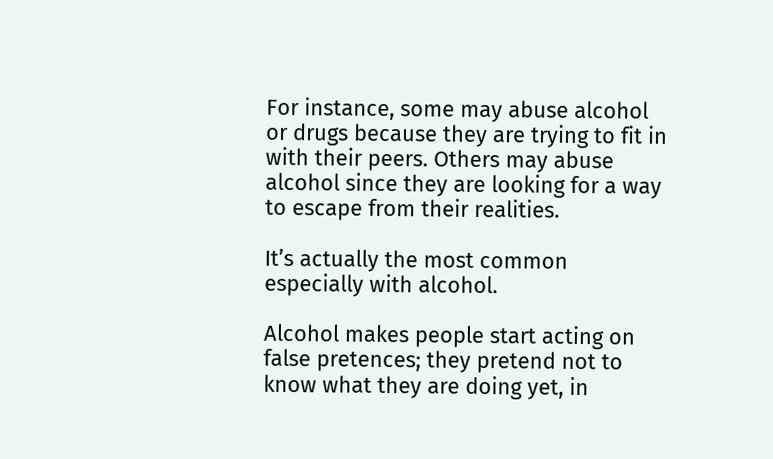For instance, some may abuse alcohol or drugs because they are trying to fit in with their peers. Others may abuse alcohol since they are looking for a way to escape from their realities.

It’s actually the most common especially with alcohol.

Alcohol makes people start acting on false pretences; they pretend not to know what they are doing yet, in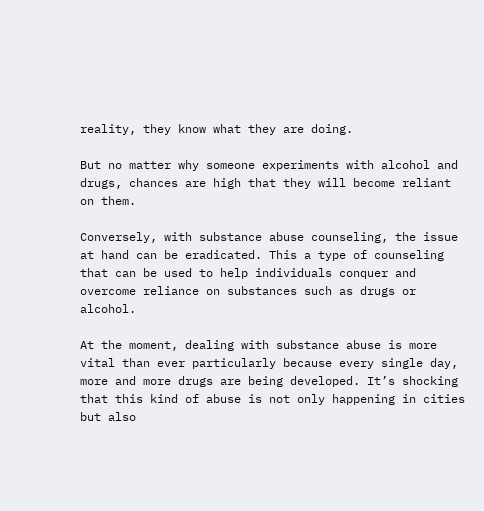reality, they know what they are doing.

But no matter why someone experiments with alcohol and drugs, chances are high that they will become reliant on them.

Conversely, with substance abuse counseling, the issue at hand can be eradicated. This a type of counseling that can be used to help individuals conquer and overcome reliance on substances such as drugs or alcohol.

At the moment, dealing with substance abuse is more vital than ever particularly because every single day, more and more drugs are being developed. It’s shocking that this kind of abuse is not only happening in cities but also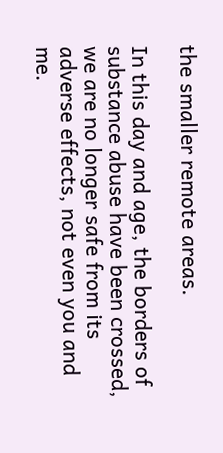the smaller remote areas.

In this day and age, the borders of substance abuse have been crossed, we are no longer safe from its adverse effects, not even you and me.